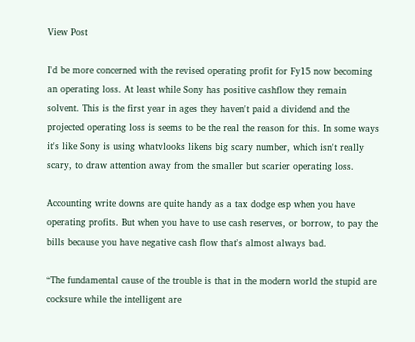View Post

I'd be more concerned with the revised operating profit for Fy15 now becoming an operating loss. At least while Sony has positive cashflow they remain solvent. This is the first year in ages they haven't paid a dividend and the projected operating loss is seems to be the real the reason for this. In some ways it's like Sony is using whatvlooks likens big scary number, which isn't really scary, to draw attention away from the smaller but scarier operating loss.

Accounting write downs are quite handy as a tax dodge esp when you have operating profits. But when you have to use cash reserves, or borrow, to pay the bills because you have negative cash flow that's almost always bad.

“The fundamental cause of the trouble is that in the modern world the stupid are cocksure while the intelligent are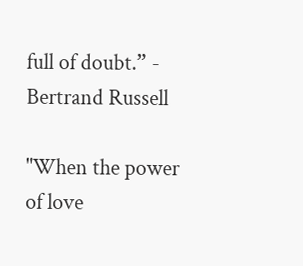full of doubt.” - Bertrand Russell

"When the power of love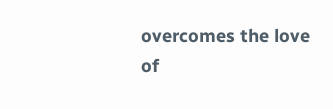overcomes the love of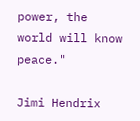power, the world will know peace."

Jimi Hendrix